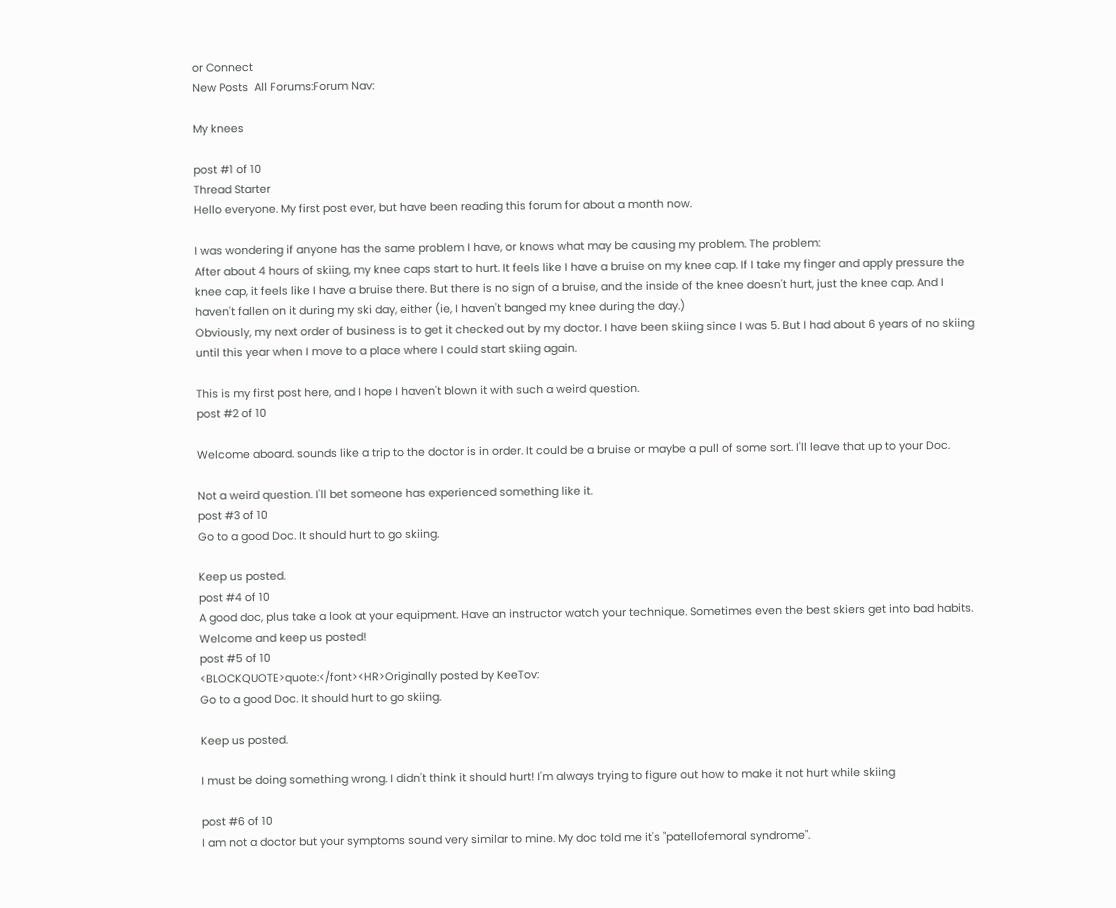or Connect
New Posts  All Forums:Forum Nav:

My knees

post #1 of 10
Thread Starter
Hello everyone. My first post ever, but have been reading this forum for about a month now.

I was wondering if anyone has the same problem I have, or knows what may be causing my problem. The problem:
After about 4 hours of skiing, my knee caps start to hurt. It feels like I have a bruise on my knee cap. If I take my finger and apply pressure the knee cap, it feels like I have a bruise there. But there is no sign of a bruise, and the inside of the knee doesn't hurt, just the knee cap. And I haven't fallen on it during my ski day, either (ie, I haven't banged my knee during the day.)
Obviously, my next order of business is to get it checked out by my doctor. I have been skiing since I was 5. But I had about 6 years of no skiing until this year when I move to a place where I could start skiing again.

This is my first post here, and I hope I haven't blown it with such a weird question.
post #2 of 10

Welcome aboard. sounds like a trip to the doctor is in order. It could be a bruise or maybe a pull of some sort. I'll leave that up to your Doc.

Not a weird question. I'll bet someone has experienced something like it.
post #3 of 10
Go to a good Doc. It should hurt to go skiing.

Keep us posted.
post #4 of 10
A good doc, plus take a look at your equipment. Have an instructor watch your technique. Sometimes even the best skiers get into bad habits. Welcome and keep us posted!
post #5 of 10
<BLOCKQUOTE>quote:</font><HR>Originally posted by KeeTov:
Go to a good Doc. It should hurt to go skiing.

Keep us posted.

I must be doing something wrong. I didn't think it should hurt! I'm always trying to figure out how to make it not hurt while skiing

post #6 of 10
I am not a doctor but your symptoms sound very similar to mine. My doc told me it's "patellofemoral syndrome".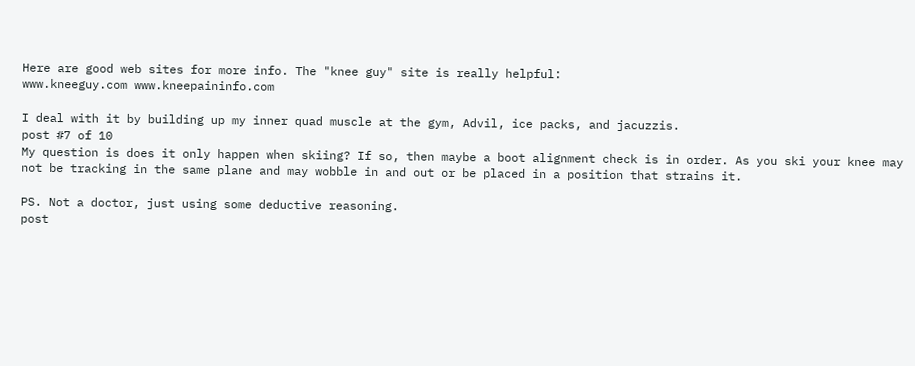Here are good web sites for more info. The "knee guy" site is really helpful:
www.kneeguy.com www.kneepaininfo.com

I deal with it by building up my inner quad muscle at the gym, Advil, ice packs, and jacuzzis.
post #7 of 10
My question is does it only happen when skiing? If so, then maybe a boot alignment check is in order. As you ski your knee may not be tracking in the same plane and may wobble in and out or be placed in a position that strains it.

PS. Not a doctor, just using some deductive reasoning.
post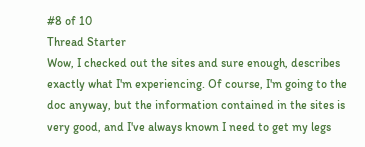#8 of 10
Thread Starter
Wow, I checked out the sites and sure enough, describes exactly what I'm experiencing. Of course, I'm going to the doc anyway, but the information contained in the sites is very good, and I've always known I need to get my legs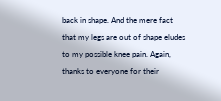back in shape. And the mere fact that my legs are out of shape eludes to my possible knee pain. Again, thanks to everyone for their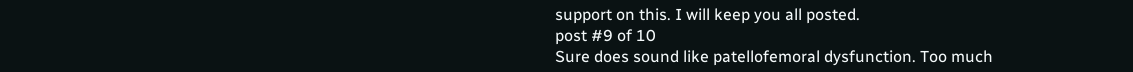support on this. I will keep you all posted.
post #9 of 10
Sure does sound like patellofemoral dysfunction. Too much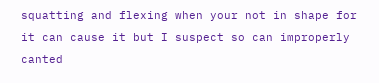squatting and flexing when your not in shape for it can cause it but I suspect so can improperly canted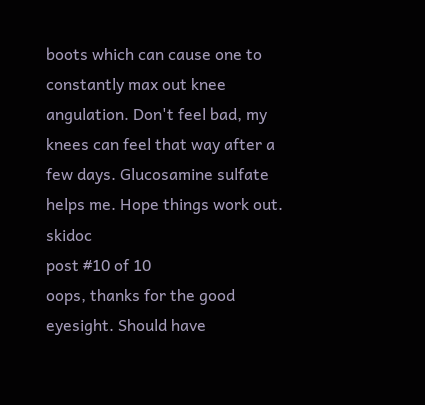boots which can cause one to constantly max out knee angulation. Don't feel bad, my knees can feel that way after a few days. Glucosamine sulfate helps me. Hope things work out. skidoc
post #10 of 10
oops, thanks for the good eyesight. Should have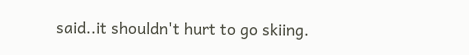said..it shouldn't hurt to go skiing.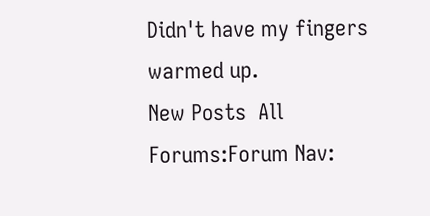Didn't have my fingers warmed up.
New Posts  All Forums:Forum Nav: